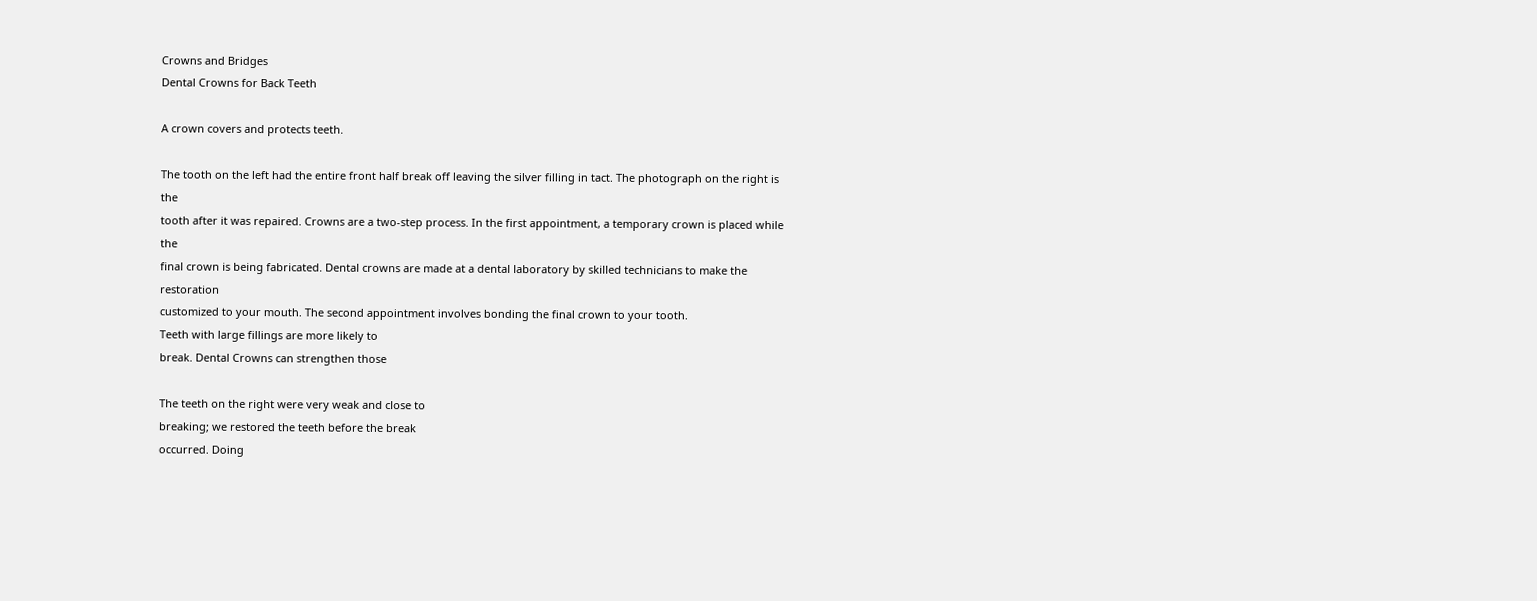Crowns and Bridges
Dental Crowns for Back Teeth

A crown covers and protects teeth.

The tooth on the left had the entire front half break off leaving the silver filling in tact. The photograph on the right is the
tooth after it was repaired. Crowns are a two-step process. In the first appointment, a temporary crown is placed while the
final crown is being fabricated. Dental crowns are made at a dental laboratory by skilled technicians to make the restoration
customized to your mouth. The second appointment involves bonding the final crown to your tooth.
Teeth with large fillings are more likely to
break. Dental Crowns can strengthen those

The teeth on the right were very weak and close to
breaking; we restored the teeth before the break
occurred. Doing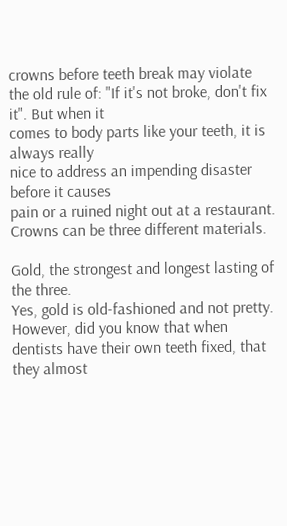crowns before teeth break may violate
the old rule of: "If it's not broke, don't fix it". But when it
comes to body parts like your teeth, it is always really
nice to address an impending disaster before it causes
pain or a ruined night out at a restaurant.
Crowns can be three different materials.

Gold, the strongest and longest lasting of the three.
Yes, gold is old-fashioned and not pretty. However, did you know that when
dentists have their own teeth fixed, that they almost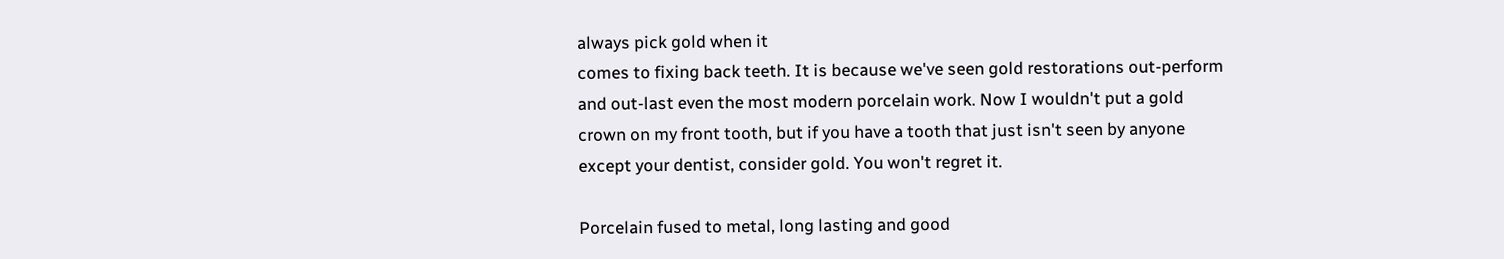always pick gold when it
comes to fixing back teeth. It is because we've seen gold restorations out-perform
and out-last even the most modern porcelain work. Now I wouldn't put a gold
crown on my front tooth, but if you have a tooth that just isn't seen by anyone
except your dentist, consider gold. You won't regret it.

Porcelain fused to metal, long lasting and good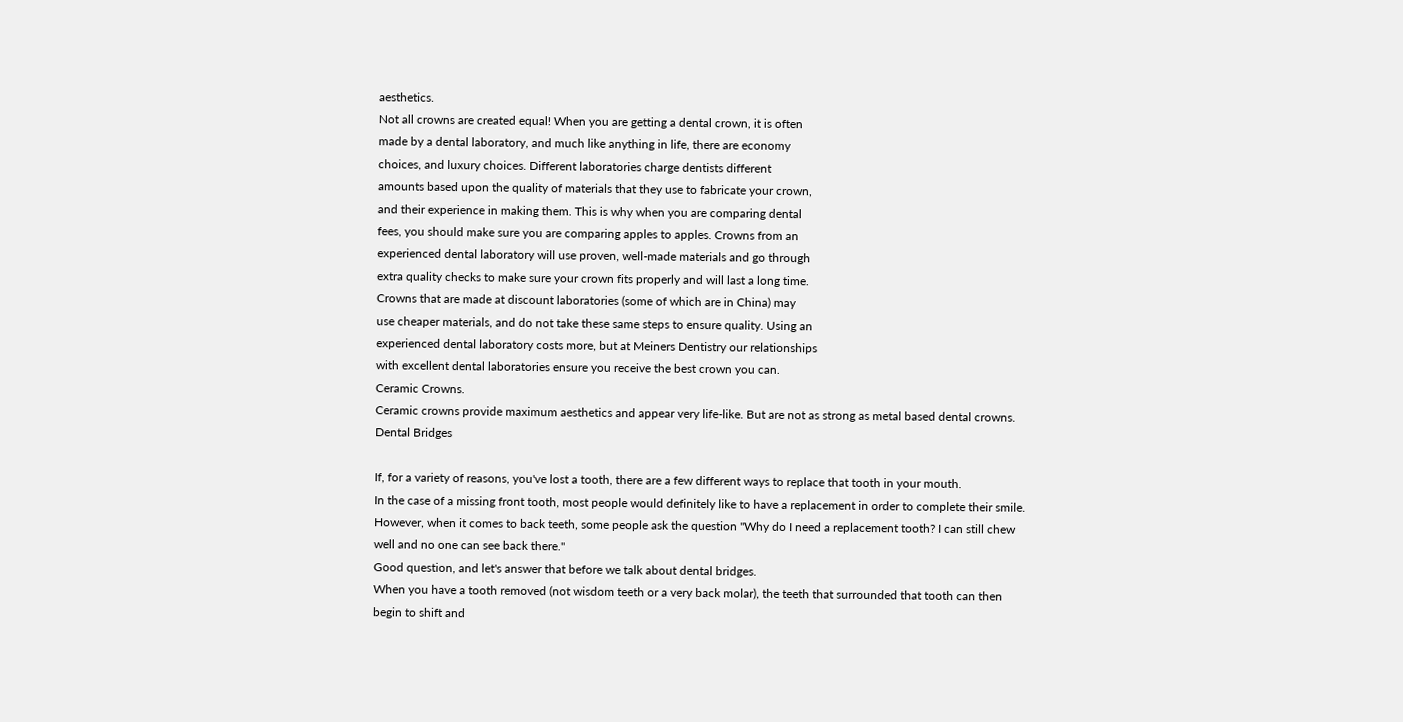aesthetics.
Not all crowns are created equal! When you are getting a dental crown, it is often
made by a dental laboratory, and much like anything in life, there are economy
choices, and luxury choices. Different laboratories charge dentists different
amounts based upon the quality of materials that they use to fabricate your crown,
and their experience in making them. This is why when you are comparing dental
fees, you should make sure you are comparing apples to apples. Crowns from an
experienced dental laboratory will use proven, well-made materials and go through
extra quality checks to make sure your crown fits properly and will last a long time.
Crowns that are made at discount laboratories (some of which are in China) may
use cheaper materials, and do not take these same steps to ensure quality. Using an
experienced dental laboratory costs more, but at Meiners Dentistry our relationships
with excellent dental laboratories ensure you receive the best crown you can.
Ceramic Crowns.
Ceramic crowns provide maximum aesthetics and appear very life-like. But are not as strong as metal based dental crowns.
Dental Bridges

If, for a variety of reasons, you've lost a tooth, there are a few different ways to replace that tooth in your mouth.
In the case of a missing front tooth, most people would definitely like to have a replacement in order to complete their smile.
However, when it comes to back teeth, some people ask the question "Why do I need a replacement tooth? I can still chew
well and no one can see back there."
Good question, and let's answer that before we talk about dental bridges.
When you have a tooth removed (not wisdom teeth or a very back molar), the teeth that surrounded that tooth can then
begin to shift and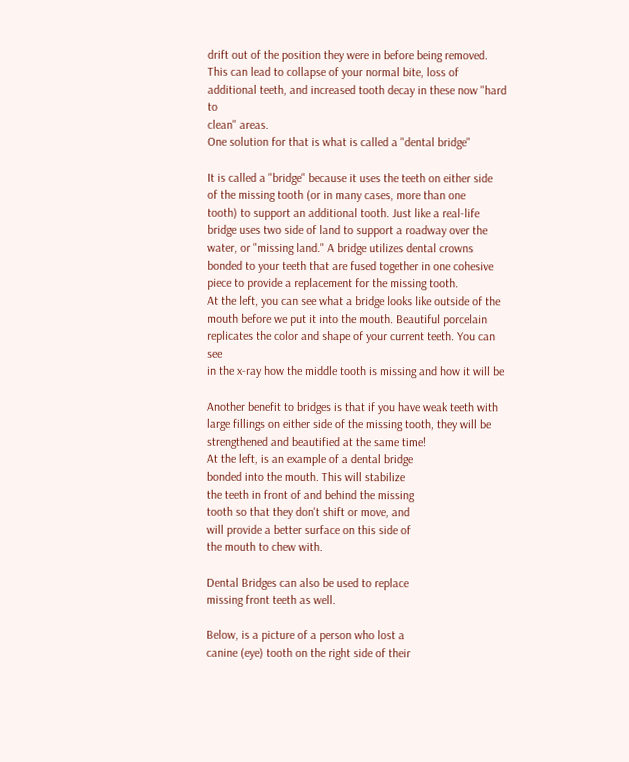drift out of the position they were in before being removed.
This can lead to collapse of your normal bite, loss of additional teeth, and increased tooth decay in these now "hard to
clean" areas.
One solution for that is what is called a "dental bridge"

It is called a "bridge" because it uses the teeth on either side
of the missing tooth (or in many cases, more than one
tooth) to support an additional tooth. Just like a real-life
bridge uses two side of land to support a roadway over the
water, or "missing land." A bridge utilizes dental crowns
bonded to your teeth that are fused together in one cohesive
piece to provide a replacement for the missing tooth.
At the left, you can see what a bridge looks like outside of the
mouth before we put it into the mouth. Beautiful porcelain
replicates the color and shape of your current teeth. You can see
in the x-ray how the middle tooth is missing and how it will be

Another benefit to bridges is that if you have weak teeth with
large fillings on either side of the missing tooth, they will be
strengthened and beautified at the same time!
At the left, is an example of a dental bridge
bonded into the mouth. This will stabilize
the teeth in front of and behind the missing
tooth so that they don't shift or move, and
will provide a better surface on this side of
the mouth to chew with.

Dental Bridges can also be used to replace
missing front teeth as well.

Below, is a picture of a person who lost a
canine (eye) tooth on the right side of their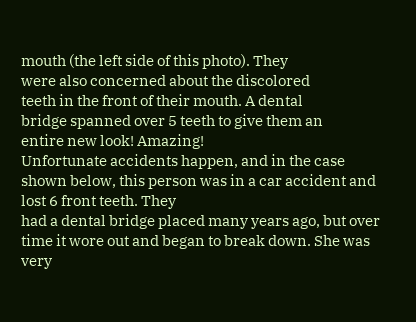mouth (the left side of this photo). They
were also concerned about the discolored
teeth in the front of their mouth. A dental
bridge spanned over 5 teeth to give them an
entire new look! Amazing!
Unfortunate accidents happen, and in the case shown below, this person was in a car accident and lost 6 front teeth. They
had a dental bridge placed many years ago, but over time it wore out and began to break down. She was very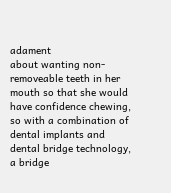adament
about wanting non-removeable teeth in her mouth so that she would have confidence chewing, so with a combination of
dental implants and dental bridge technology, a bridge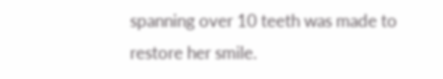spanning over 10 teeth was made to restore her smile.